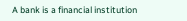A bank is a financial institution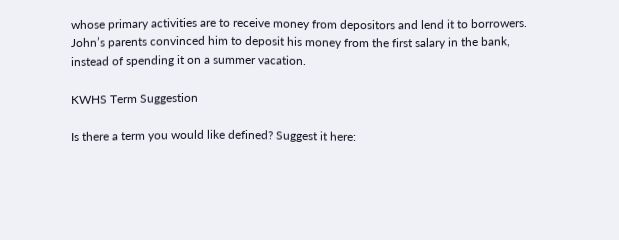whose primary activities are to receive money from depositors and lend it to borrowers. John’s parents convinced him to deposit his money from the first salary in the bank, instead of spending it on a summer vacation.

KWHS Term Suggestion

Is there a term you would like defined? Suggest it here: